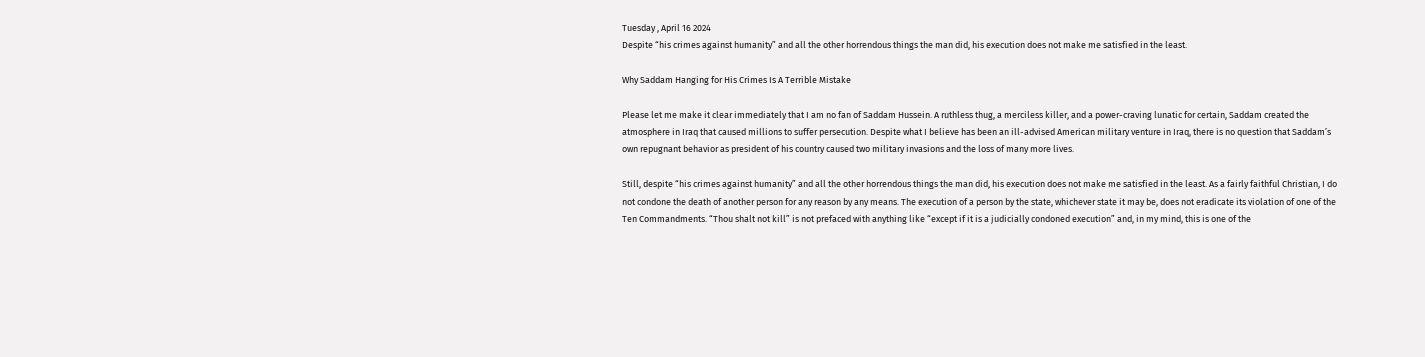Tuesday , April 16 2024
Despite “his crimes against humanity” and all the other horrendous things the man did, his execution does not make me satisfied in the least.

Why Saddam Hanging for His Crimes Is A Terrible Mistake

Please let me make it clear immediately that I am no fan of Saddam Hussein. A ruthless thug, a merciless killer, and a power-craving lunatic for certain, Saddam created the atmosphere in Iraq that caused millions to suffer persecution. Despite what I believe has been an ill-advised American military venture in Iraq, there is no question that Saddam’s own repugnant behavior as president of his country caused two military invasions and the loss of many more lives.

Still, despite “his crimes against humanity” and all the other horrendous things the man did, his execution does not make me satisfied in the least. As a fairly faithful Christian, I do not condone the death of another person for any reason by any means. The execution of a person by the state, whichever state it may be, does not eradicate its violation of one of the Ten Commandments. “Thou shalt not kill” is not prefaced with anything like “except if it is a judicially condoned execution” and, in my mind, this is one of the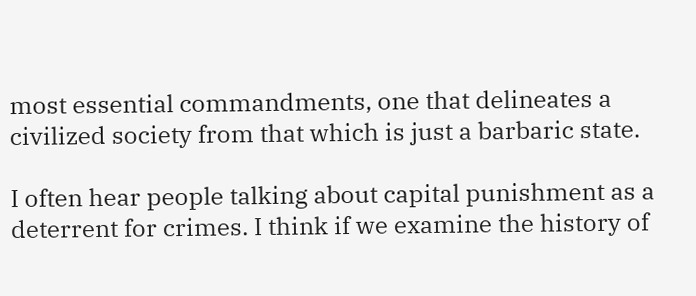most essential commandments, one that delineates a civilized society from that which is just a barbaric state.

I often hear people talking about capital punishment as a deterrent for crimes. I think if we examine the history of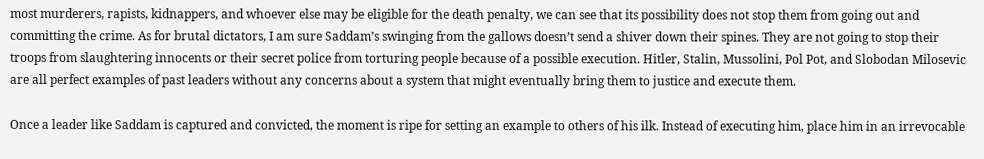most murderers, rapists, kidnappers, and whoever else may be eligible for the death penalty, we can see that its possibility does not stop them from going out and committing the crime. As for brutal dictators, I am sure Saddam’s swinging from the gallows doesn’t send a shiver down their spines. They are not going to stop their troops from slaughtering innocents or their secret police from torturing people because of a possible execution. Hitler, Stalin, Mussolini, Pol Pot, and Slobodan Milosevic are all perfect examples of past leaders without any concerns about a system that might eventually bring them to justice and execute them.

Once a leader like Saddam is captured and convicted, the moment is ripe for setting an example to others of his ilk. Instead of executing him, place him in an irrevocable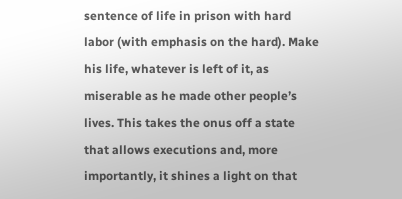sentence of life in prison with hard labor (with emphasis on the hard). Make his life, whatever is left of it, as miserable as he made other people’s lives. This takes the onus off a state that allows executions and, more importantly, it shines a light on that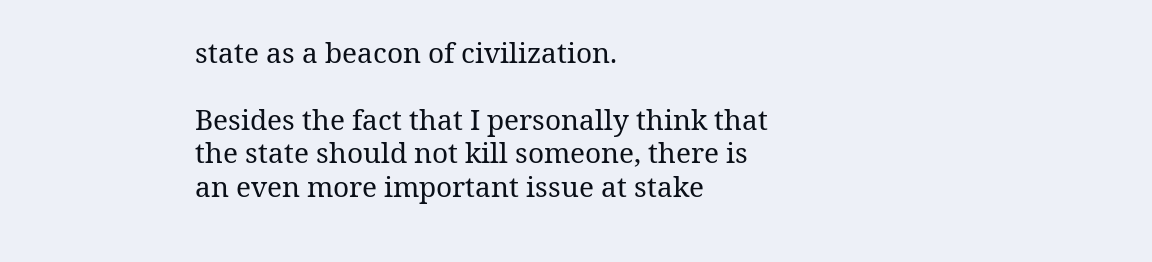state as a beacon of civilization.

Besides the fact that I personally think that the state should not kill someone, there is an even more important issue at stake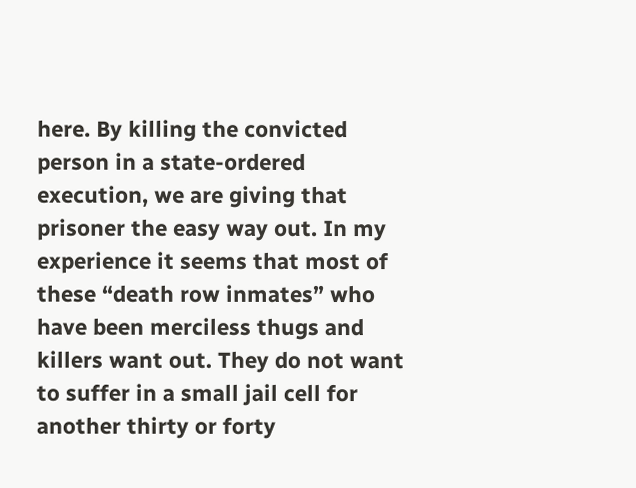here. By killing the convicted person in a state-ordered execution, we are giving that prisoner the easy way out. In my experience it seems that most of these “death row inmates” who have been merciless thugs and killers want out. They do not want to suffer in a small jail cell for another thirty or forty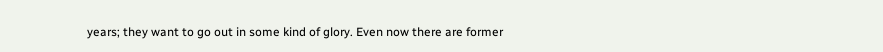years; they want to go out in some kind of glory. Even now there are former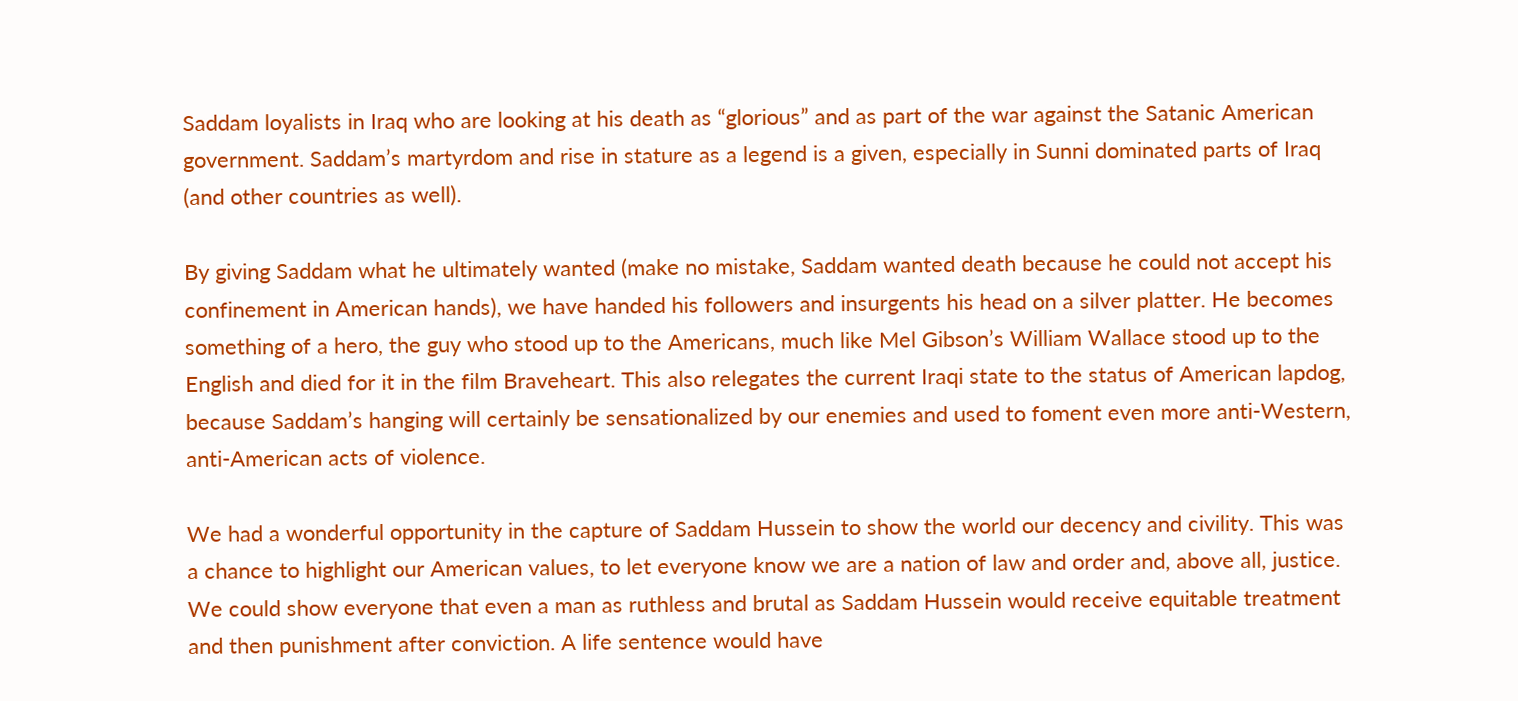Saddam loyalists in Iraq who are looking at his death as “glorious” and as part of the war against the Satanic American government. Saddam’s martyrdom and rise in stature as a legend is a given, especially in Sunni dominated parts of Iraq (and other countries as well).

By giving Saddam what he ultimately wanted (make no mistake, Saddam wanted death because he could not accept his confinement in American hands), we have handed his followers and insurgents his head on a silver platter. He becomes something of a hero, the guy who stood up to the Americans, much like Mel Gibson’s William Wallace stood up to the English and died for it in the film Braveheart. This also relegates the current Iraqi state to the status of American lapdog, because Saddam’s hanging will certainly be sensationalized by our enemies and used to foment even more anti-Western, anti-American acts of violence.

We had a wonderful opportunity in the capture of Saddam Hussein to show the world our decency and civility. This was a chance to highlight our American values, to let everyone know we are a nation of law and order and, above all, justice. We could show everyone that even a man as ruthless and brutal as Saddam Hussein would receive equitable treatment and then punishment after conviction. A life sentence would have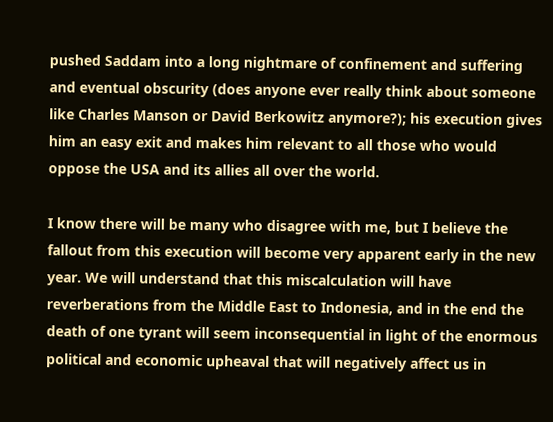pushed Saddam into a long nightmare of confinement and suffering and eventual obscurity (does anyone ever really think about someone like Charles Manson or David Berkowitz anymore?); his execution gives him an easy exit and makes him relevant to all those who would oppose the USA and its allies all over the world.

I know there will be many who disagree with me, but I believe the fallout from this execution will become very apparent early in the new year. We will understand that this miscalculation will have reverberations from the Middle East to Indonesia, and in the end the death of one tyrant will seem inconsequential in light of the enormous political and economic upheaval that will negatively affect us in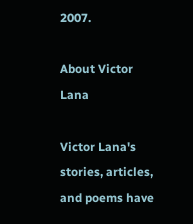2007.

About Victor Lana

Victor Lana's stories, articles, and poems have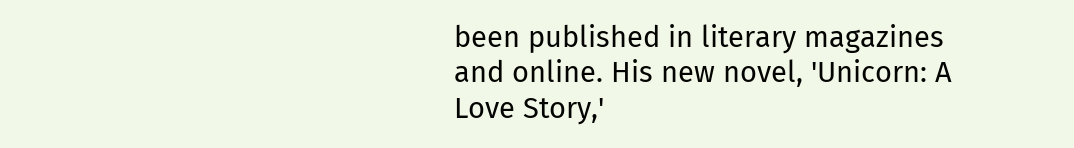been published in literary magazines and online. His new novel, 'Unicorn: A Love Story,'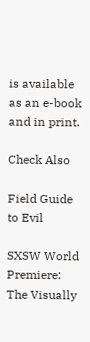is available as an e-book and in print.

Check Also

Field Guide to Evil

SXSW World Premiere: The Visually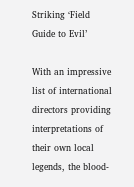Striking ‘Field Guide to Evil’

With an impressive list of international directors providing interpretations of their own local legends, the blood-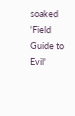soaked 'Field Guide to Evil'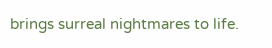brings surreal nightmares to life.